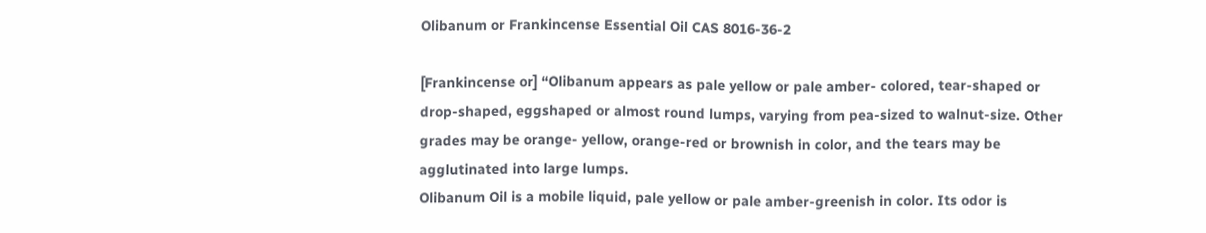Olibanum or Frankincense Essential Oil CAS 8016-36-2

[Frankincense or] “Olibanum appears as pale yellow or pale amber- colored, tear-shaped or drop-shaped, eggshaped or almost round lumps, varying from pea-sized to walnut-size. Other grades may be orange- yellow, orange-red or brownish in color, and the tears may be agglutinated into large lumps.
Olibanum Oil is a mobile liquid, pale yellow or pale amber-greenish in color. Its odor is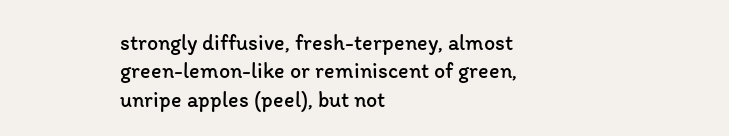strongly diffusive, fresh-terpeney, almost green-lemon-like or reminiscent of green, unripe apples (peel), but not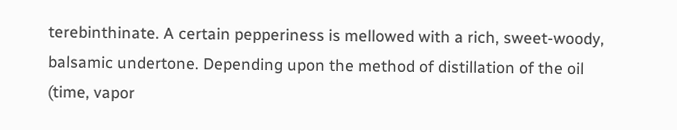terebinthinate. A certain pepperiness is mellowed with a rich, sweet-woody, balsamic undertone. Depending upon the method of distillation of the oil (time, vapor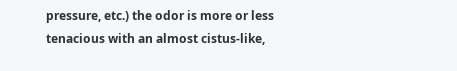pressure, etc.) the odor is more or less tenacious with an almost cistus-like,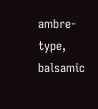ambre-type, balsamic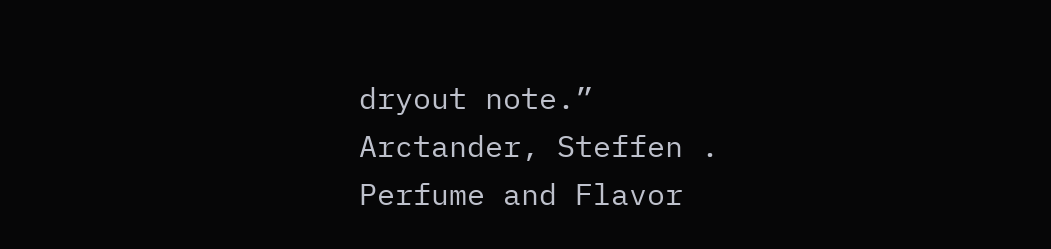dryout note.”
Arctander, Steffen . Perfume and Flavor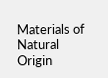Materials of Natural Origin